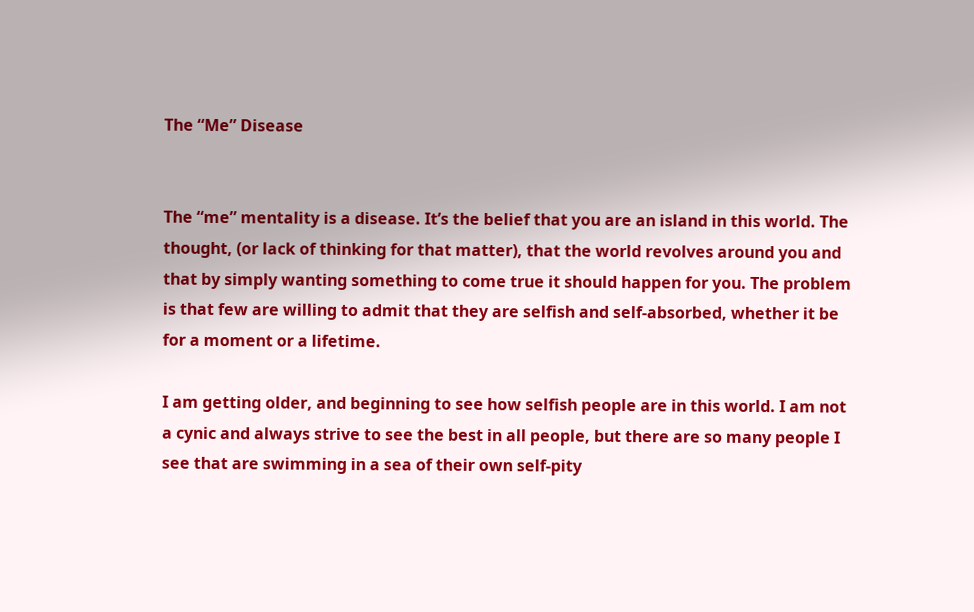The “Me” Disease


The “me” mentality is a disease. It’s the belief that you are an island in this world. The thought, (or lack of thinking for that matter), that the world revolves around you and that by simply wanting something to come true it should happen for you. The problem is that few are willing to admit that they are selfish and self-absorbed, whether it be for a moment or a lifetime.

I am getting older, and beginning to see how selfish people are in this world. I am not a cynic and always strive to see the best in all people, but there are so many people I see that are swimming in a sea of their own self-pity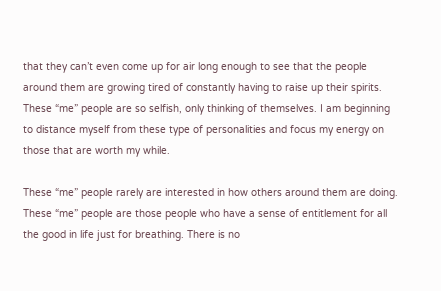that they can’t even come up for air long enough to see that the people around them are growing tired of constantly having to raise up their spirits. These “me” people are so selfish, only thinking of themselves. I am beginning to distance myself from these type of personalities and focus my energy on those that are worth my while.

These “me” people rarely are interested in how others around them are doing. These “me” people are those people who have a sense of entitlement for all the good in life just for breathing. There is no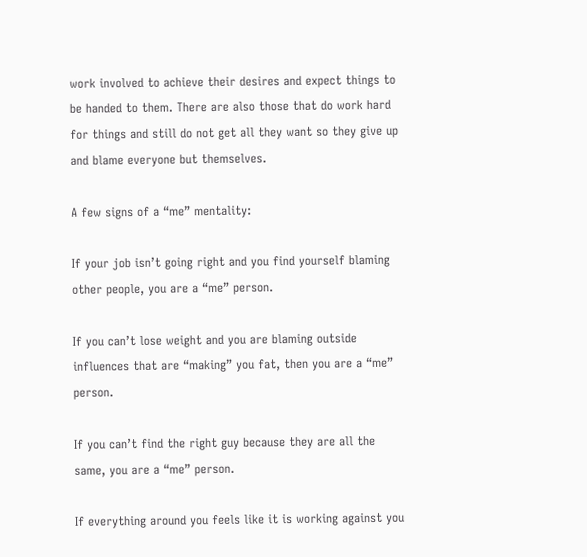work involved to achieve their desires and expect things to be handed to them. There are also those that do work hard for things and still do not get all they want so they give up and blame everyone but themselves.

A few signs of a “me” mentality:

If your job isn’t going right and you find yourself blaming other people, you are a “me” person.

If you can’t lose weight and you are blaming outside influences that are “making” you fat, then you are a “me” person.

If you can’t find the right guy because they are all the same, you are a “me” person.

If everything around you feels like it is working against you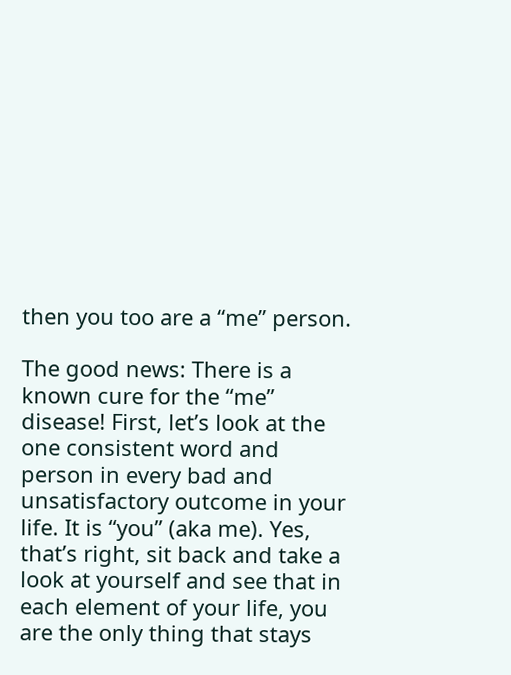then you too are a “me” person.

The good news: There is a known cure for the “me” disease! First, let’s look at the one consistent word and person in every bad and unsatisfactory outcome in your life. It is “you” (aka me). Yes, that’s right, sit back and take a look at yourself and see that in each element of your life, you are the only thing that stays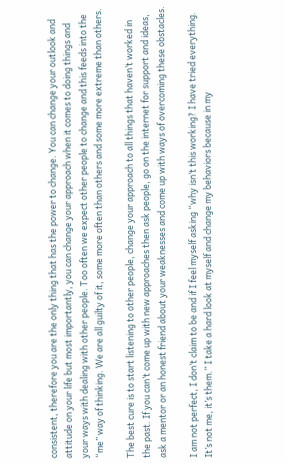consistent, therefore you are the only thing that has the power to change. You can change your outlook and attitude on your life but most importantly, you can change your approach when it comes to doing things and your ways with dealing with other people. Too often we expect other people to change and this feeds into the “me” way of thinking. We are all guilty of it, some more often than others and some more extreme than others.

The best cure is to start listening to other people, change your approach to all things that haven’t worked in the past. If you can’t come up with new approaches then ask people, go on the internet for support and ideas, ask a mentor or an honest friend about your weaknesses and come up with ways of overcoming these obstacles.

I am not perfect, I don’t claim to be and if I feel myself asking “why isn’t this working? I have tried everything. It’s not me, it’s them.” I take a hard look at myself and change my behaviors because in my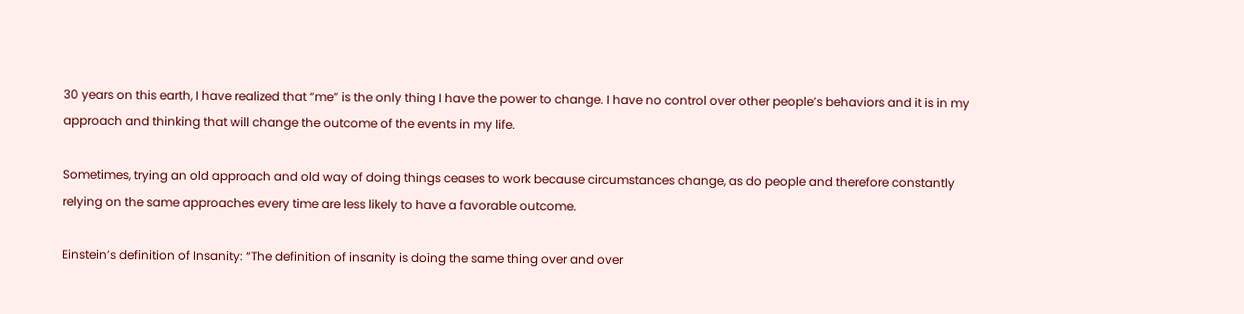30 years on this earth, I have realized that “me” is the only thing I have the power to change. I have no control over other people’s behaviors and it is in my approach and thinking that will change the outcome of the events in my life.

Sometimes, trying an old approach and old way of doing things ceases to work because circumstances change, as do people and therefore constantly relying on the same approaches every time are less likely to have a favorable outcome.

Einstein’s definition of Insanity: “The definition of insanity is doing the same thing over and over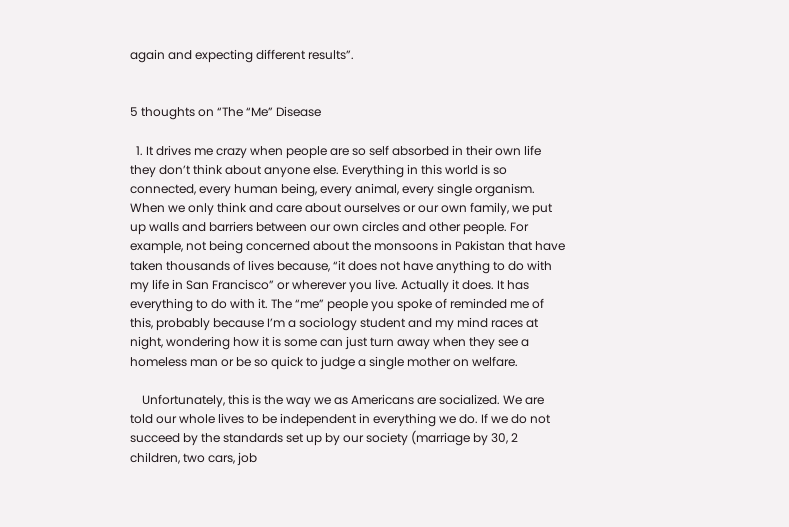again and expecting different results”.


5 thoughts on “The “Me” Disease

  1. It drives me crazy when people are so self absorbed in their own life they don’t think about anyone else. Everything in this world is so connected, every human being, every animal, every single organism. When we only think and care about ourselves or our own family, we put up walls and barriers between our own circles and other people. For example, not being concerned about the monsoons in Pakistan that have taken thousands of lives because, “it does not have anything to do with my life in San Francisco” or wherever you live. Actually it does. It has everything to do with it. The “me” people you spoke of reminded me of this, probably because I’m a sociology student and my mind races at night, wondering how it is some can just turn away when they see a homeless man or be so quick to judge a single mother on welfare.

    Unfortunately, this is the way we as Americans are socialized. We are told our whole lives to be independent in everything we do. If we do not succeed by the standards set up by our society (marriage by 30, 2 children, two cars, job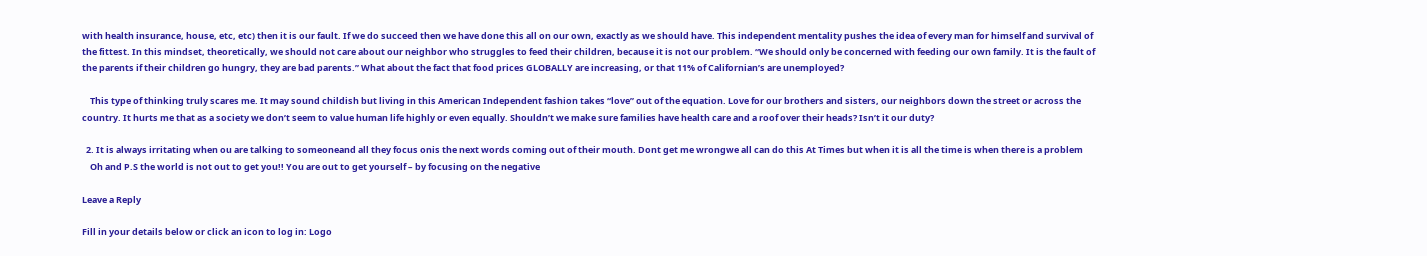with health insurance, house, etc, etc) then it is our fault. If we do succeed then we have done this all on our own, exactly as we should have. This independent mentality pushes the idea of every man for himself and survival of the fittest. In this mindset, theoretically, we should not care about our neighbor who struggles to feed their children, because it is not our problem. “We should only be concerned with feeding our own family. It is the fault of the parents if their children go hungry, they are bad parents.” What about the fact that food prices GLOBALLY are increasing, or that 11% of Californian’s are unemployed?

    This type of thinking truly scares me. It may sound childish but living in this American Independent fashion takes “love” out of the equation. Love for our brothers and sisters, our neighbors down the street or across the country. It hurts me that as a society we don’t seem to value human life highly or even equally. Shouldn’t we make sure families have health care and a roof over their heads? Isn’t it our duty?

  2. It is always irritating when ou are talking to someoneand all they focus onis the next words coming out of their mouth. Dont get me wrongwe all can do this At Times but when it is all the time is when there is a problem
    Oh and P.S the world is not out to get you!! You are out to get yourself – by focusing on the negative

Leave a Reply

Fill in your details below or click an icon to log in: Logo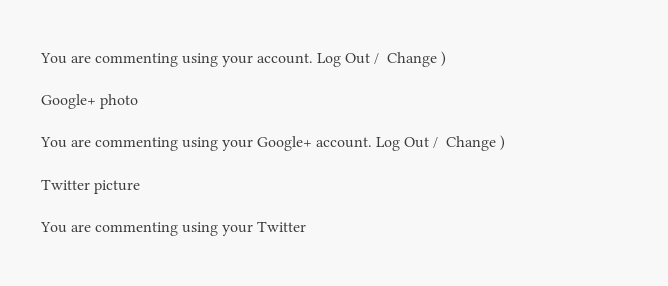You are commenting using your account. Log Out /  Change )

Google+ photo

You are commenting using your Google+ account. Log Out /  Change )

Twitter picture

You are commenting using your Twitter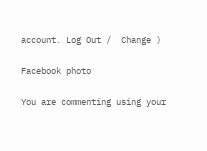account. Log Out /  Change )

Facebook photo

You are commenting using your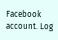Facebook account. Log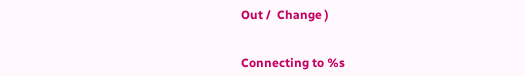Out /  Change )


Connecting to %s